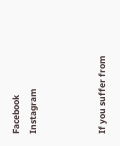Facebook Instagram



If you suffer from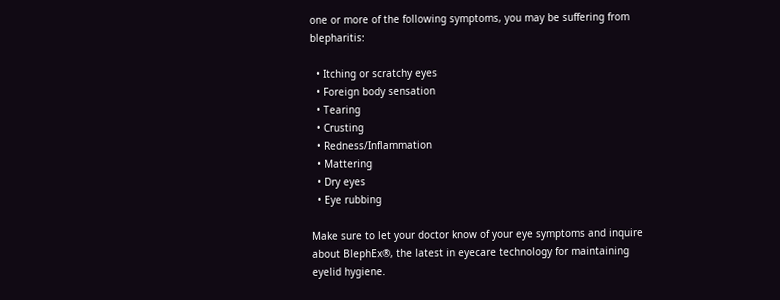one or more of the following symptoms, you may be suffering from blepharitis:

  • Itching or scratchy eyes
  • Foreign body sensation
  • Tearing
  • Crusting
  • Redness/Inflammation
  • Mattering
  • Dry eyes
  • Eye rubbing

Make sure to let your doctor know of your eye symptoms and inquire about BlephEx®, the latest in eyecare technology for maintaining eyelid hygiene.